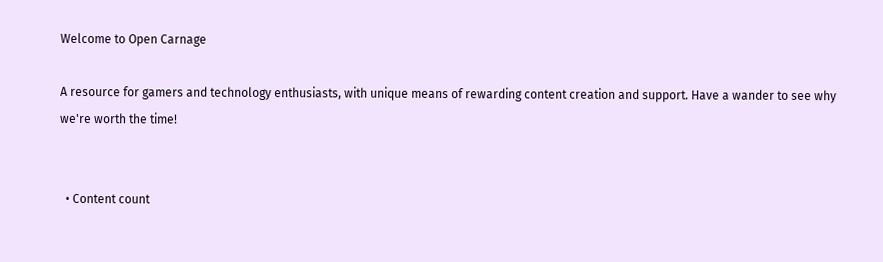Welcome to Open Carnage

A resource for gamers and technology enthusiasts, with unique means of rewarding content creation and support. Have a wander to see why we're worth the time!


  • Content count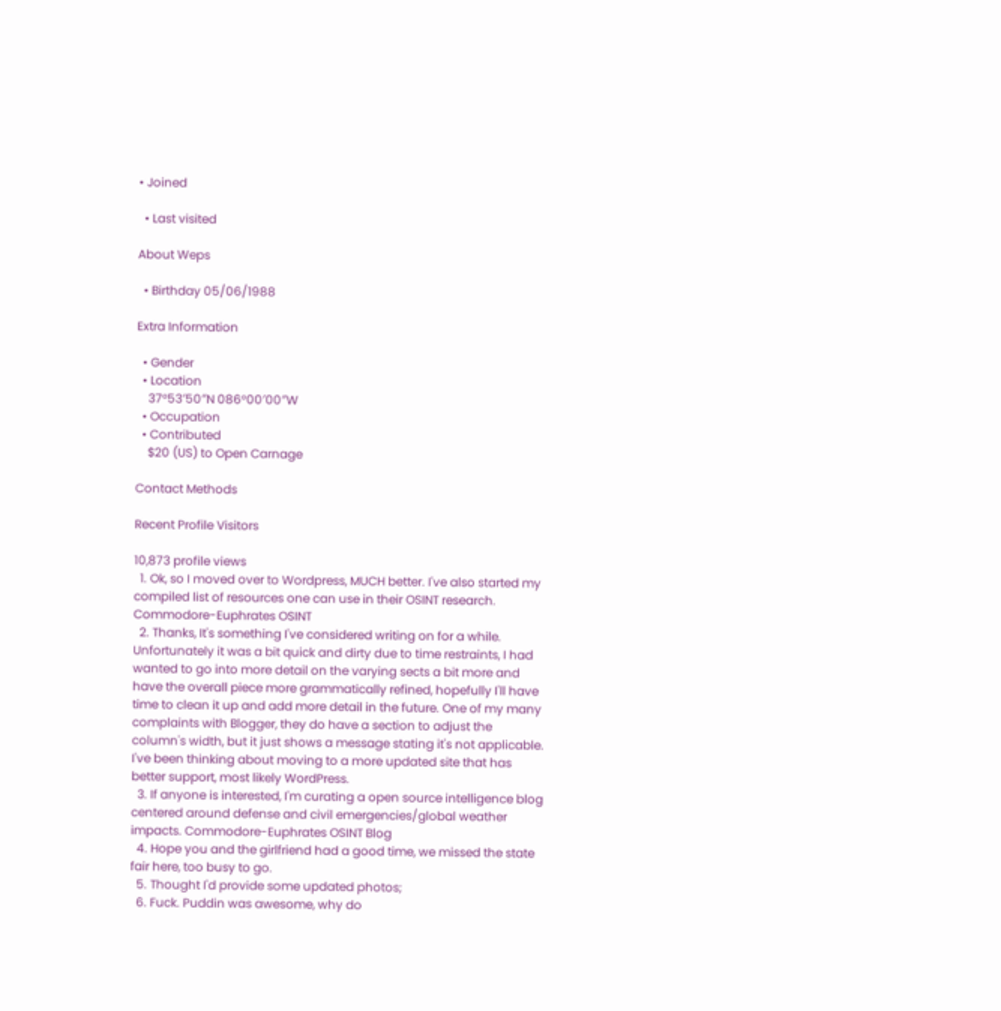• Joined

  • Last visited

About Weps

  • Birthday 05/06/1988

Extra Information

  • Gender
  • Location
    37°53′50″N 086°00′00″W
  • Occupation
  • Contributed
    $20 (US) to Open Carnage

Contact Methods

Recent Profile Visitors

10,873 profile views
  1. Ok, so I moved over to Wordpress, MUCH better. I've also started my compiled list of resources one can use in their OSINT research. Commodore-Euphrates OSINT
  2. Thanks, It's something I've considered writing on for a while. Unfortunately it was a bit quick and dirty due to time restraints, I had wanted to go into more detail on the varying sects a bit more and have the overall piece more grammatically refined, hopefully I'll have time to clean it up and add more detail in the future. One of my many complaints with Blogger, they do have a section to adjust the column's width, but it just shows a message stating it's not applicable. I've been thinking about moving to a more updated site that has better support, most likely WordPress.
  3. If anyone is interested, I'm curating a open source intelligence blog centered around defense and civil emergencies/global weather impacts. Commodore-Euphrates OSINT Blog
  4. Hope you and the girlfriend had a good time, we missed the state fair here, too busy to go.
  5. Thought I'd provide some updated photos;
  6. Fuck. Puddin was awesome, why do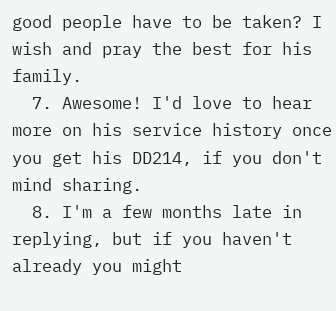good people have to be taken? I wish and pray the best for his family.
  7. Awesome! I'd love to hear more on his service history once you get his DD214, if you don't mind sharing.
  8. I'm a few months late in replying, but if you haven't already you might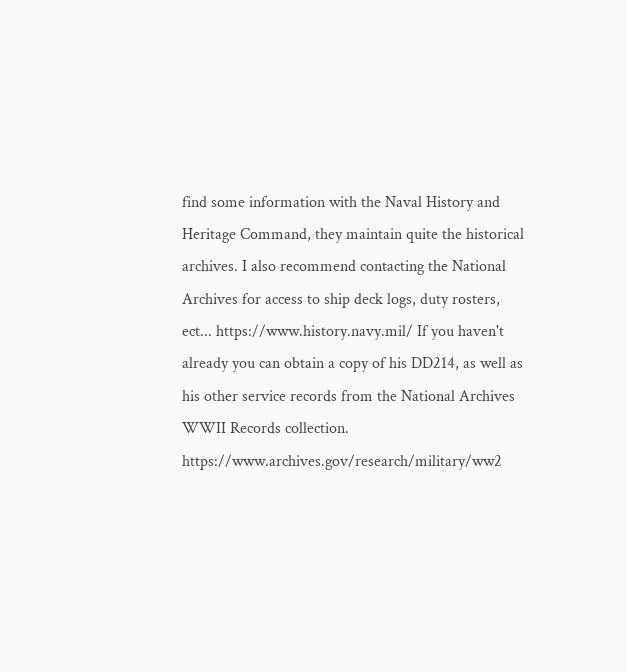find some information with the Naval History and Heritage Command, they maintain quite the historical archives. I also recommend contacting the National Archives for access to ship deck logs, duty rosters, ect... https://www.history.navy.mil/ If you haven't already you can obtain a copy of his DD214, as well as his other service records from the National Archives WWII Records collection. https://www.archives.gov/research/military/ww2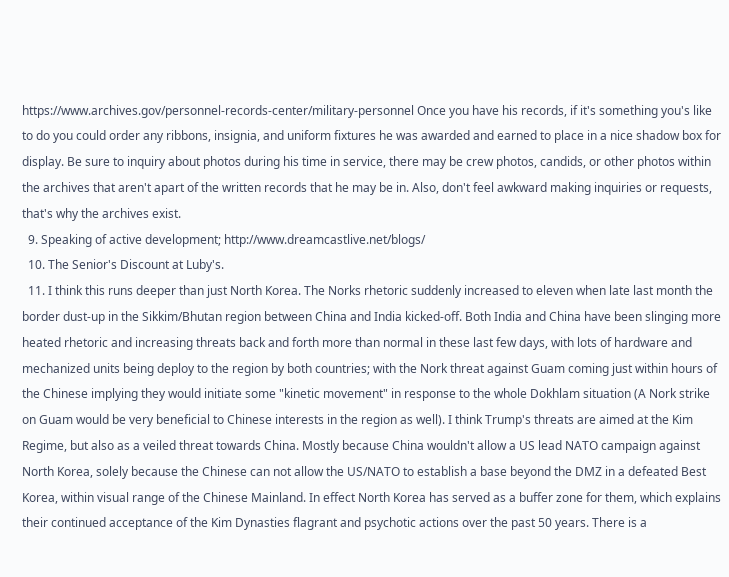https://www.archives.gov/personnel-records-center/military-personnel Once you have his records, if it's something you's like to do you could order any ribbons, insignia, and uniform fixtures he was awarded and earned to place in a nice shadow box for display. Be sure to inquiry about photos during his time in service, there may be crew photos, candids, or other photos within the archives that aren't apart of the written records that he may be in. Also, don't feel awkward making inquiries or requests, that's why the archives exist.
  9. Speaking of active development; http://www.dreamcastlive.net/blogs/
  10. The Senior's Discount at Luby's.
  11. I think this runs deeper than just North Korea. The Norks rhetoric suddenly increased to eleven when late last month the border dust-up in the Sikkim/Bhutan region between China and India kicked-off. Both India and China have been slinging more heated rhetoric and increasing threats back and forth more than normal in these last few days, with lots of hardware and mechanized units being deploy to the region by both countries; with the Nork threat against Guam coming just within hours of the Chinese implying they would initiate some "kinetic movement" in response to the whole Dokhlam situation (A Nork strike on Guam would be very beneficial to Chinese interests in the region as well). I think Trump's threats are aimed at the Kim Regime, but also as a veiled threat towards China. Mostly because China wouldn't allow a US lead NATO campaign against North Korea, solely because the Chinese can not allow the US/NATO to establish a base beyond the DMZ in a defeated Best Korea, within visual range of the Chinese Mainland. In effect North Korea has served as a buffer zone for them, which explains their continued acceptance of the Kim Dynasties flagrant and psychotic actions over the past 50 years. There is a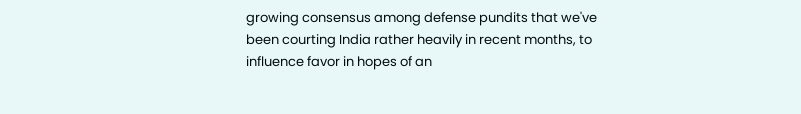growing consensus among defense pundits that we've been courting India rather heavily in recent months, to influence favor in hopes of an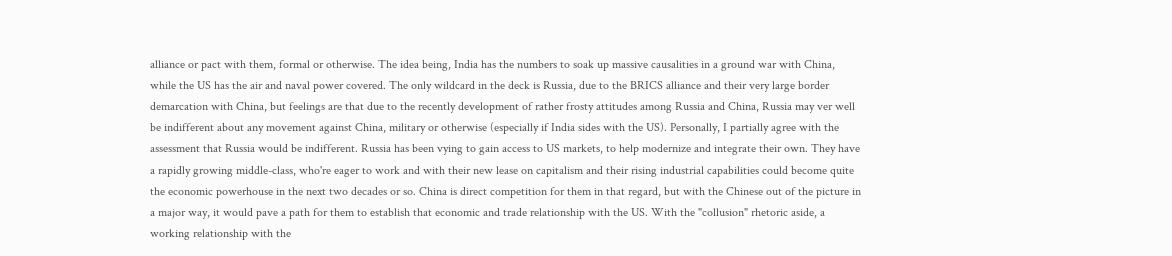alliance or pact with them, formal or otherwise. The idea being, India has the numbers to soak up massive causalities in a ground war with China, while the US has the air and naval power covered. The only wildcard in the deck is Russia, due to the BRICS alliance and their very large border demarcation with China, but feelings are that due to the recently development of rather frosty attitudes among Russia and China, Russia may ver well be indifferent about any movement against China, military or otherwise (especially if India sides with the US). Personally, I partially agree with the assessment that Russia would be indifferent. Russia has been vying to gain access to US markets, to help modernize and integrate their own. They have a rapidly growing middle-class, who're eager to work and with their new lease on capitalism and their rising industrial capabilities could become quite the economic powerhouse in the next two decades or so. China is direct competition for them in that regard, but with the Chinese out of the picture in a major way, it would pave a path for them to establish that economic and trade relationship with the US. With the "collusion" rhetoric aside, a working relationship with the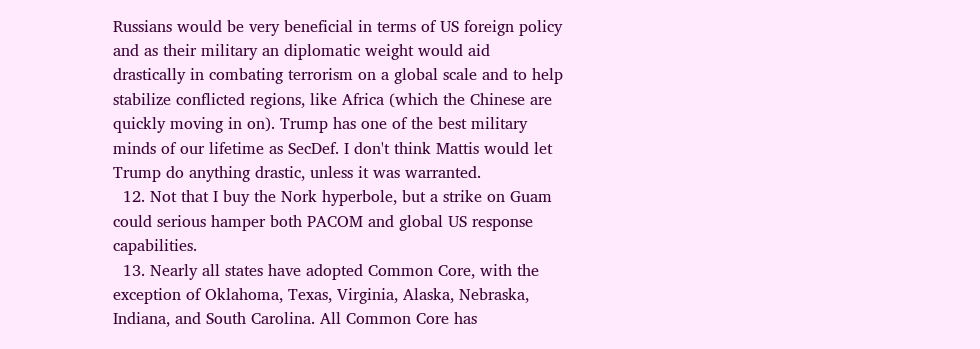Russians would be very beneficial in terms of US foreign policy and as their military an diplomatic weight would aid drastically in combating terrorism on a global scale and to help stabilize conflicted regions, like Africa (which the Chinese are quickly moving in on). Trump has one of the best military minds of our lifetime as SecDef. I don't think Mattis would let Trump do anything drastic, unless it was warranted.
  12. Not that I buy the Nork hyperbole, but a strike on Guam could serious hamper both PACOM and global US response capabilities.
  13. Nearly all states have adopted Common Core, with the exception of Oklahoma, Texas, Virginia, Alaska, Nebraska, Indiana, and South Carolina. All Common Core has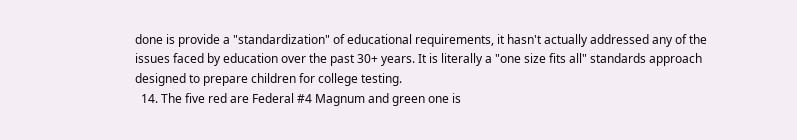done is provide a "standardization" of educational requirements, it hasn't actually addressed any of the issues faced by education over the past 30+ years. It is literally a "one size fits all" standards approach designed to prepare children for college testing.
  14. The five red are Federal #4 Magnum and green one is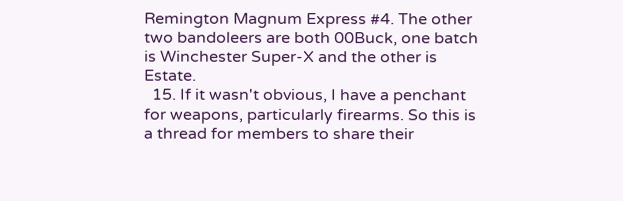Remington Magnum Express #4. The other two bandoleers are both 00Buck, one batch is Winchester Super-X and the other is Estate.
  15. If it wasn't obvious, I have a penchant for weapons, particularly firearms. So this is a thread for members to share their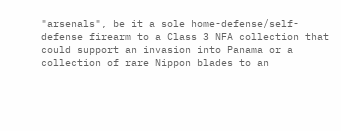"arsenals", be it a sole home-defense/self-defense firearm to a Class 3 NFA collection that could support an invasion into Panama or a collection of rare Nippon blades to an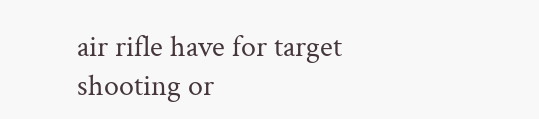air rifle have for target shooting or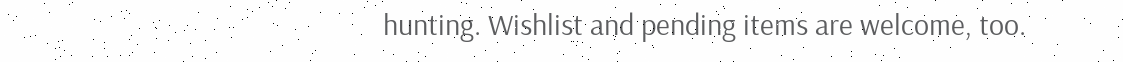hunting. Wishlist and pending items are welcome, too.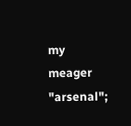my meager "arsenal";